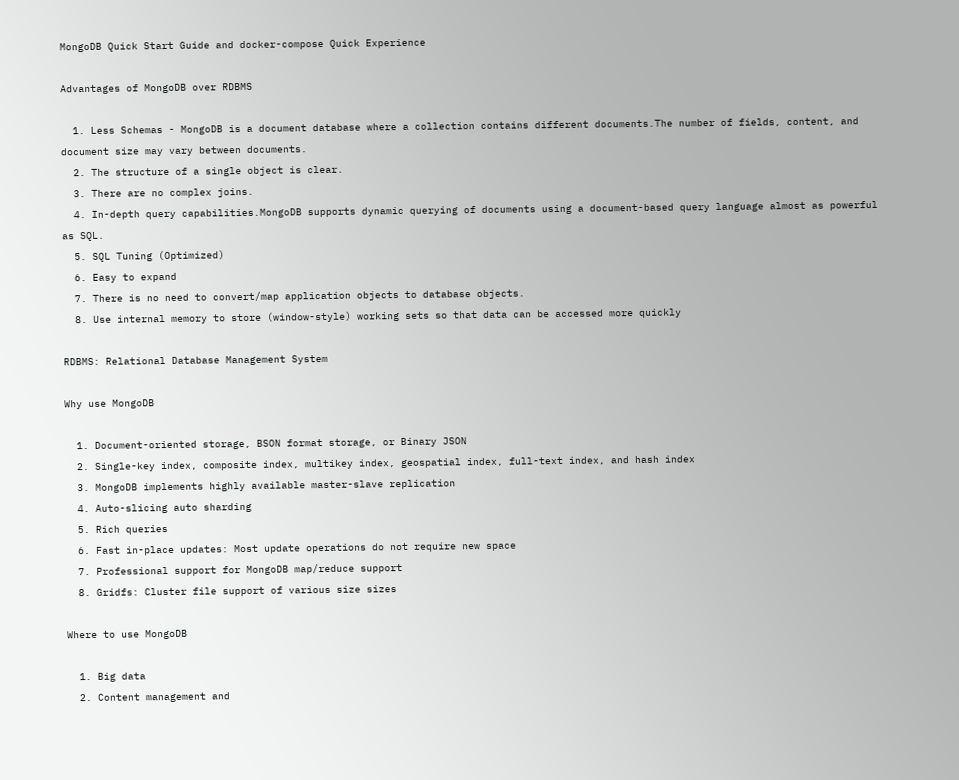MongoDB Quick Start Guide and docker-compose Quick Experience

Advantages of MongoDB over RDBMS

  1. Less Schemas - MongoDB is a document database where a collection contains different documents.The number of fields, content, and document size may vary between documents.
  2. The structure of a single object is clear.
  3. There are no complex joins.
  4. In-depth query capabilities.MongoDB supports dynamic querying of documents using a document-based query language almost as powerful as SQL.
  5. SQL Tuning (Optimized)
  6. Easy to expand
  7. There is no need to convert/map application objects to database objects.
  8. Use internal memory to store (window-style) working sets so that data can be accessed more quickly

RDBMS: Relational Database Management System

Why use MongoDB

  1. Document-oriented storage, BSON format storage, or Binary JSON
  2. Single-key index, composite index, multikey index, geospatial index, full-text index, and hash index
  3. MongoDB implements highly available master-slave replication
  4. Auto-slicing auto sharding
  5. Rich queries
  6. Fast in-place updates: Most update operations do not require new space
  7. Professional support for MongoDB map/reduce support
  8. Gridfs: Cluster file support of various size sizes

Where to use MongoDB

  1. Big data
  2. Content management and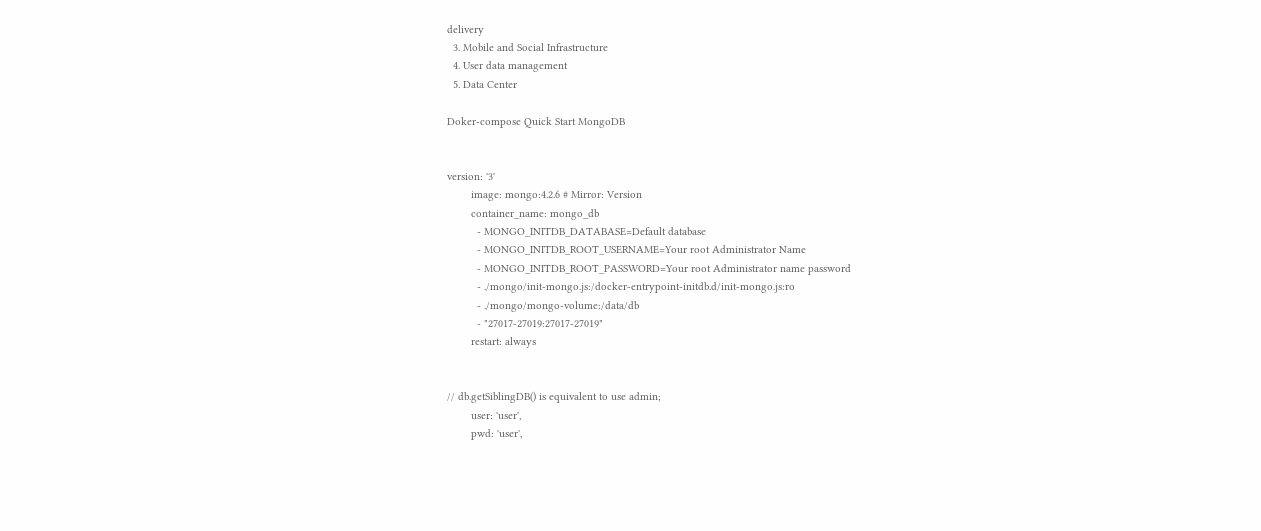delivery
  3. Mobile and Social Infrastructure
  4. User data management
  5. Data Center

Doker-compose Quick Start MongoDB


version: '3'
        image: mongo:4.2.6 # Mirror: Version
        container_name: mongo_db
          - MONGO_INITDB_DATABASE=Default database
          - MONGO_INITDB_ROOT_USERNAME=Your root Administrator Name
          - MONGO_INITDB_ROOT_PASSWORD=Your root Administrator name password
          - ./mongo/init-mongo.js:/docker-entrypoint-initdb.d/init-mongo.js:ro
          - ./mongo/mongo-volume:/data/db
          - "27017-27019:27017-27019"
        restart: always


// db.getSiblingDB() is equivalent to use admin;
        user: 'user',
        pwd: 'user',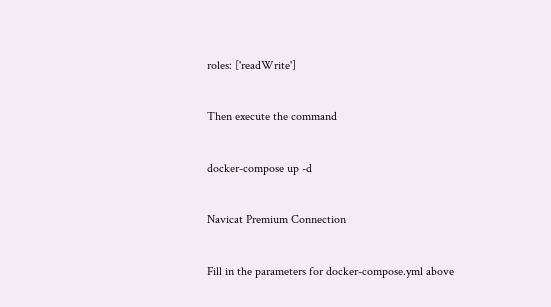roles: ['readWrite']

Then execute the command

docker-compose up -d

Navicat Premium Connection

Fill in the parameters for docker-compose.yml above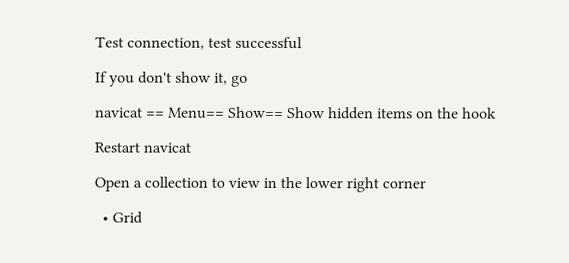Test connection, test successful

If you don't show it, go

navicat == Menu== Show== Show hidden items on the hook

Restart navicat

Open a collection to view in the lower right corner

  • Grid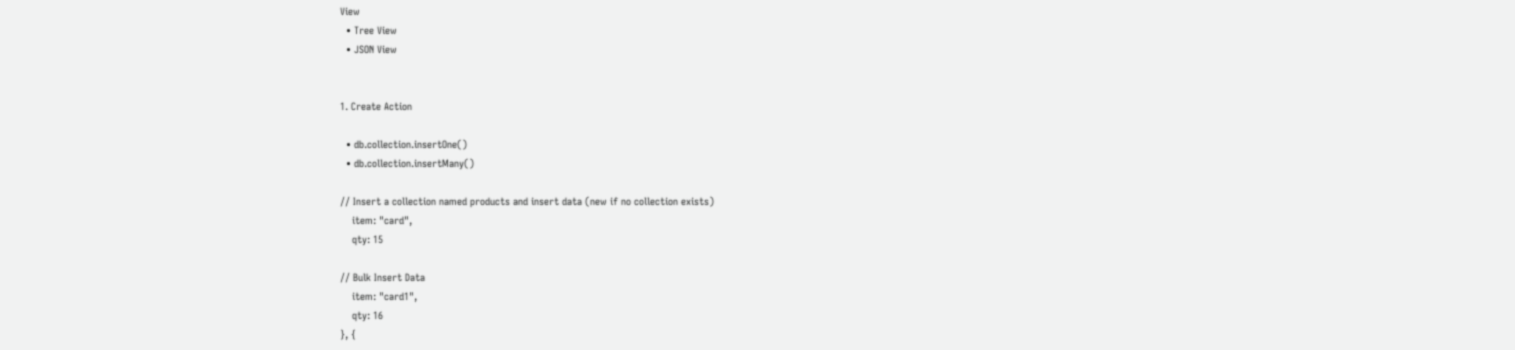View
  • Tree View
  • JSON View


1. Create Action

  • db.collection.insertOne()
  • db.collection.insertMany()

// Insert a collection named products and insert data (new if no collection exists)
    item: "card",
    qty: 15

// Bulk Insert Data
    item: "card1",
    qty: 16
}, {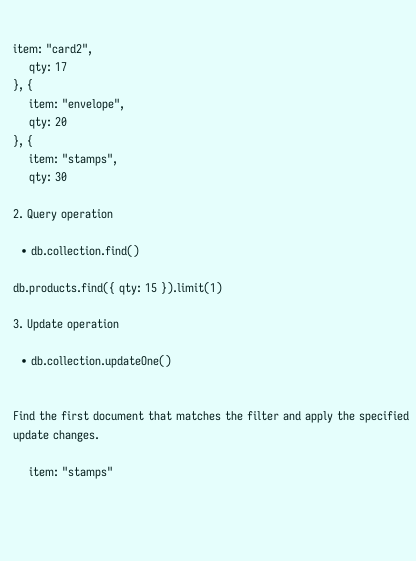item: "card2",
    qty: 17
}, {
    item: "envelope",
    qty: 20
}, {
    item: "stamps",
    qty: 30

2. Query operation

  • db.collection.find()

db.products.find({ qty: 15 }).limit(1)

3. Update operation

  • db.collection.updateOne()


Find the first document that matches the filter and apply the specified update changes.

    item: "stamps"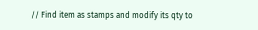// Find item as stamps and modify its qty to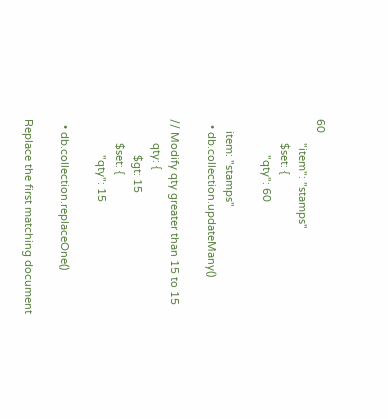60
        "item": "stamps"
        $set: {
            "qty": 60

    item: "stamps"
  • db.collection.updateMany()

// Modify qty greater than 15 to 15
        qty: {
            $gt: 15
        $set: {
            "qty": 15

  • db.collection.replaceOne()

Replace the first matching document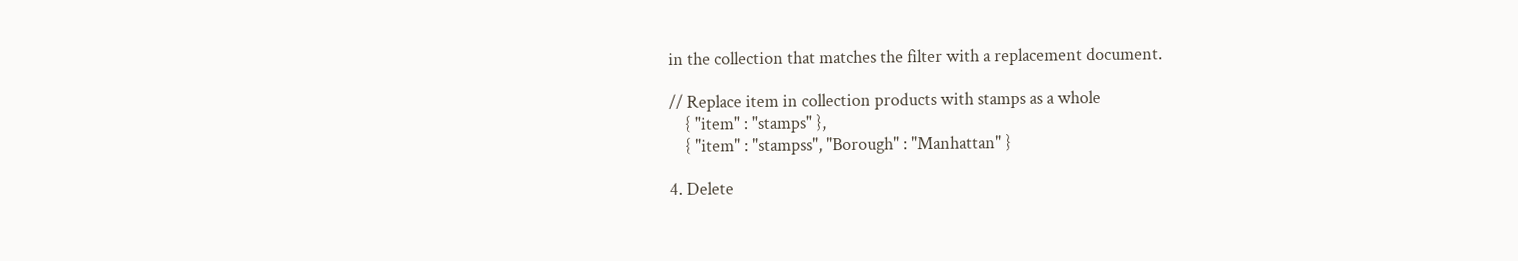in the collection that matches the filter with a replacement document.

// Replace item in collection products with stamps as a whole
    { "item" : "stamps" },
    { "item" : "stampss", "Borough" : "Manhattan" }

4. Delete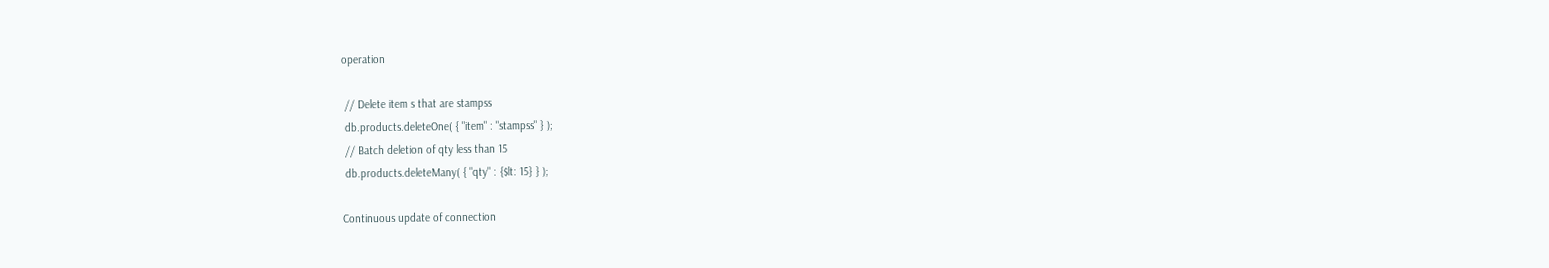operation

 // Delete item s that are stampss
 db.products.deleteOne( { "item" : "stampss" } );
 // Batch deletion of qty less than 15
 db.products.deleteMany( { "qty" : {$lt: 15} } );

Continuous update of connection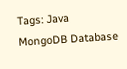Tags: Java MongoDB Database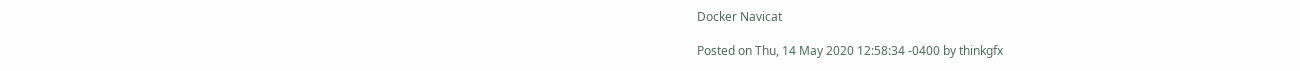Docker Navicat

Posted on Thu, 14 May 2020 12:58:34 -0400 by thinkgfx